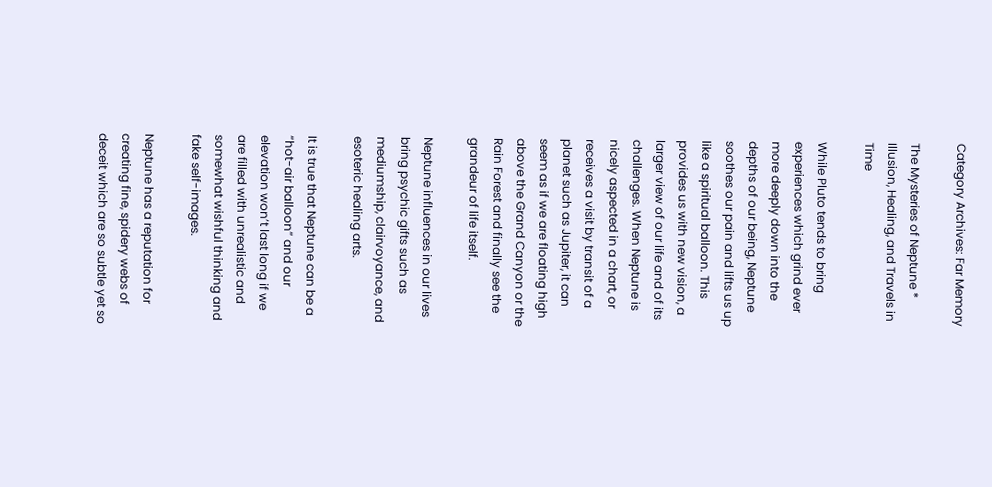Category Archives: Far Memory

The Mysteries of Neptune * Illusion, Healing, and Travels in Time

While Pluto tends to bring experiences which grind ever more deeply down into the depths of our being, Neptune soothes our pain and lifts us up like a spiritual balloon. This provides us with new vision, a larger view of our life and of its challenges. When Neptune is nicely aspected in a chart, or receives a visit by transit of a planet such as Jupiter, it can seem as if we are floating high above the Grand Canyon or the Rain Forest and finally see the grandeur of life itself.

Neptune influences in our lives bring psychic gifts such as mediumship, clairvoyance, and esoteric healing arts.

It is true that Neptune can be a “hot-air balloon” and our elevation won’t last long if we are filled with unrealistic and somewhat wishful thinking and fake self-images.

Neptune has a reputation for creating fine, spidery webs of deceit which are so subtle yet so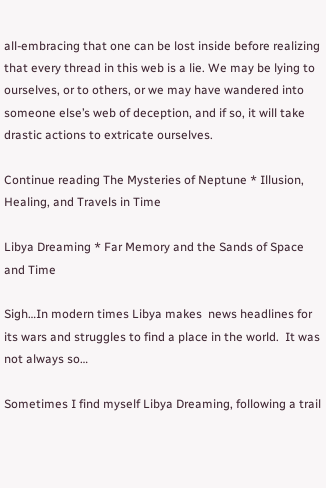all-embracing that one can be lost inside before realizing that every thread in this web is a lie. We may be lying to ourselves, or to others, or we may have wandered into someone else’s web of deception, and if so, it will take drastic actions to extricate ourselves.

Continue reading The Mysteries of Neptune * Illusion, Healing, and Travels in Time

Libya Dreaming * Far Memory and the Sands of Space and Time

Sigh…In modern times Libya makes  news headlines for its wars and struggles to find a place in the world.  It was not always so…

Sometimes I find myself Libya Dreaming, following a trail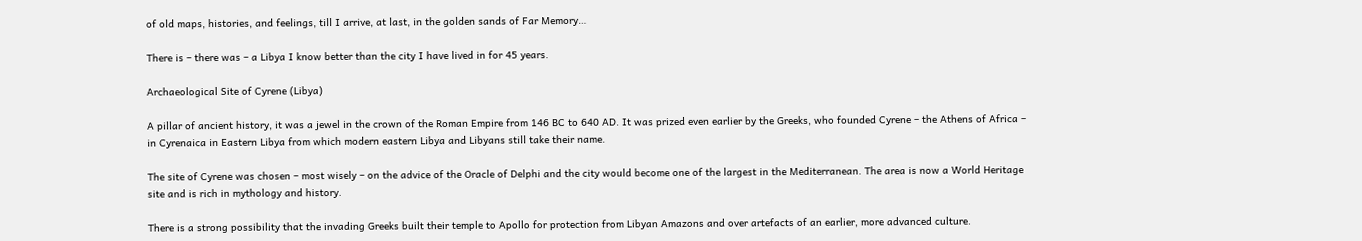of old maps, histories, and feelings, till I arrive, at last, in the golden sands of Far Memory…

There is – there was – a Libya I know better than the city I have lived in for 45 years.

Archaeological Site of Cyrene (Libya)

A pillar of ancient history, it was a jewel in the crown of the Roman Empire from 146 BC to 640 AD. It was prized even earlier by the Greeks, who founded Cyrene – the Athens of Africa – in Cyrenaica in Eastern Libya from which modern eastern Libya and Libyans still take their name.

The site of Cyrene was chosen – most wisely – on the advice of the Oracle of Delphi and the city would become one of the largest in the Mediterranean. The area is now a World Heritage site and is rich in mythology and history.

There is a strong possibility that the invading Greeks built their temple to Apollo for protection from Libyan Amazons and over artefacts of an earlier, more advanced culture.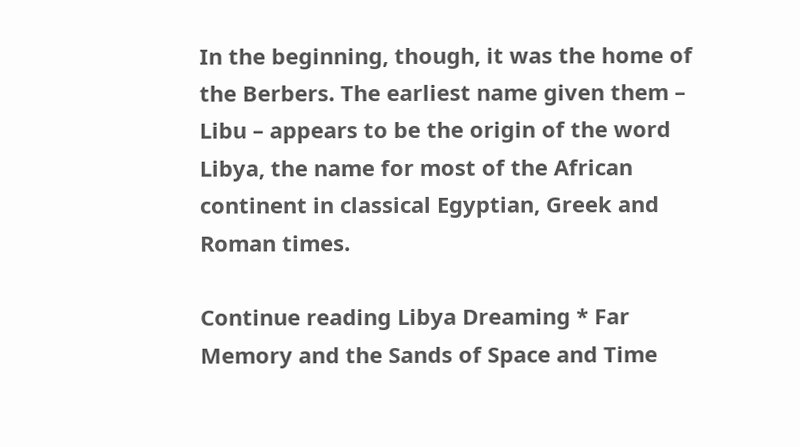In the beginning, though, it was the home of the Berbers. The earliest name given them – Libu – appears to be the origin of the word Libya, the name for most of the African continent in classical Egyptian, Greek and Roman times.

Continue reading Libya Dreaming * Far Memory and the Sands of Space and Time